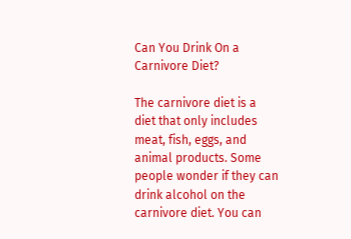Can You Drink On a Carnivore Diet?

The carnivore diet is a diet that only includes meat, fish, eggs, and animal products. Some people wonder if they can drink alcohol on the carnivore diet. You can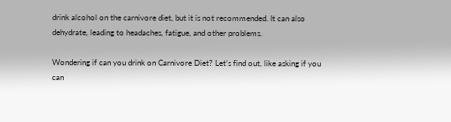drink alcohol on the carnivore diet, but it is not recommended. It can also dehydrate, leading to headaches, fatigue, and other problems.

Wondering if can you drink on Carnivore Diet? Let’s find out, like asking if you can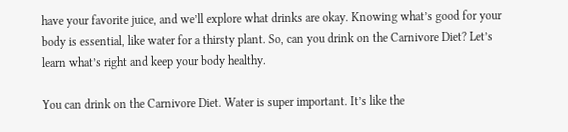have your favorite juice, and we’ll explore what drinks are okay. Knowing what’s good for your body is essential, like water for a thirsty plant. So, can you drink on the Carnivore Diet? Let’s learn what’s right and keep your body healthy.

You can drink on the Carnivore Diet. Water is super important. It’s like the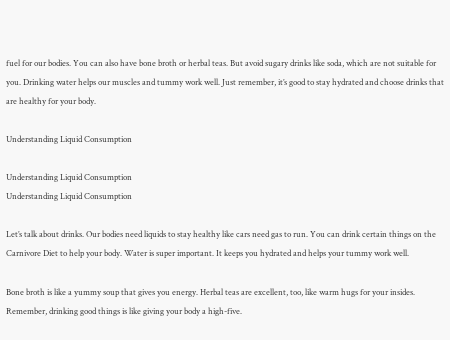fuel for our bodies. You can also have bone broth or herbal teas. But avoid sugary drinks like soda, which are not suitable for you. Drinking water helps our muscles and tummy work well. Just remember, it’s good to stay hydrated and choose drinks that are healthy for your body.

Understanding Liquid Consumption

Understanding Liquid Consumption
Understanding Liquid Consumption

Let’s talk about drinks. Our bodies need liquids to stay healthy like cars need gas to run. You can drink certain things on the Carnivore Diet to help your body. Water is super important. It keeps you hydrated and helps your tummy work well.

Bone broth is like a yummy soup that gives you energy. Herbal teas are excellent, too, like warm hugs for your insides. Remember, drinking good things is like giving your body a high-five.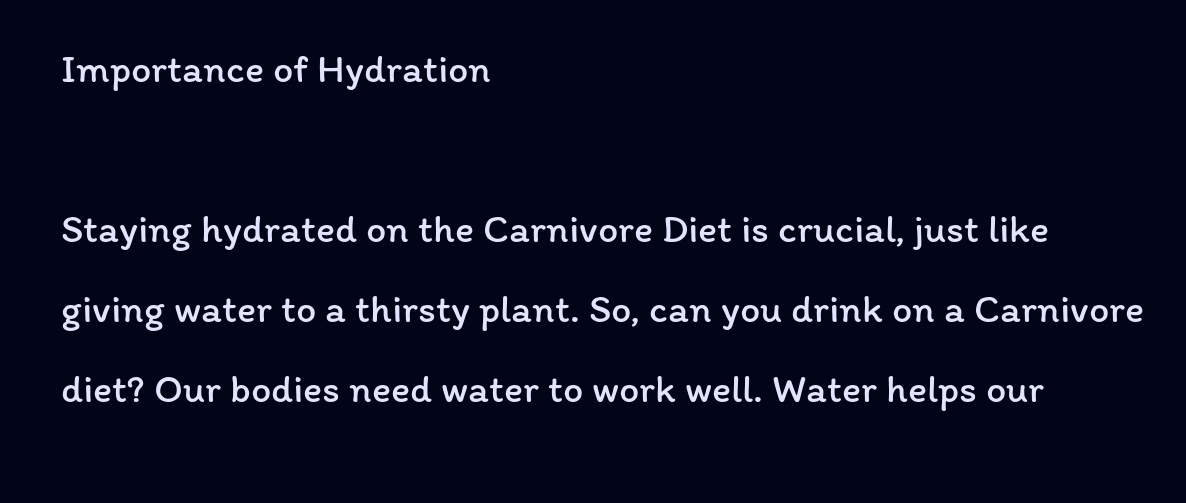Importance of Hydration

Staying hydrated on the Carnivore Diet is crucial, just like giving water to a thirsty plant. So, can you drink on a Carnivore diet? Our bodies need water to work well. Water helps our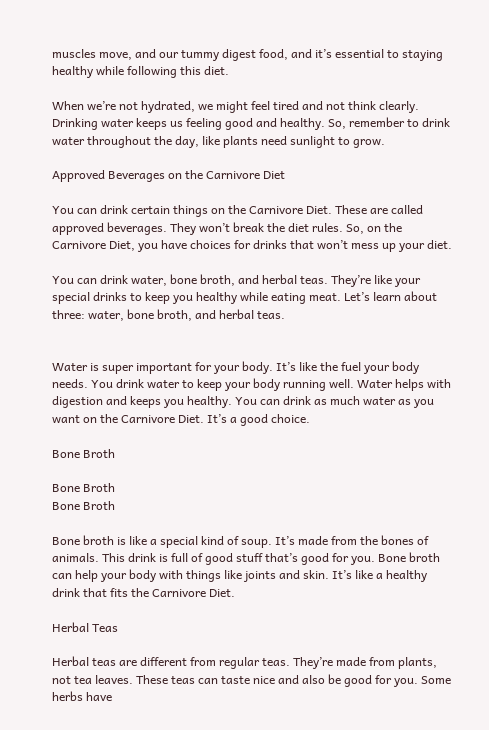muscles move, and our tummy digest food, and it’s essential to staying healthy while following this diet.

When we’re not hydrated, we might feel tired and not think clearly. Drinking water keeps us feeling good and healthy. So, remember to drink water throughout the day, like plants need sunlight to grow.

Approved Beverages on the Carnivore Diet

You can drink certain things on the Carnivore Diet. These are called approved beverages. They won’t break the diet rules. So, on the Carnivore Diet, you have choices for drinks that won’t mess up your diet.

You can drink water, bone broth, and herbal teas. They’re like your special drinks to keep you healthy while eating meat. Let’s learn about three: water, bone broth, and herbal teas.


Water is super important for your body. It’s like the fuel your body needs. You drink water to keep your body running well. Water helps with digestion and keeps you healthy. You can drink as much water as you want on the Carnivore Diet. It’s a good choice.

Bone Broth

Bone Broth
Bone Broth

Bone broth is like a special kind of soup. It’s made from the bones of animals. This drink is full of good stuff that’s good for you. Bone broth can help your body with things like joints and skin. It’s like a healthy drink that fits the Carnivore Diet.

Herbal Teas

Herbal teas are different from regular teas. They’re made from plants, not tea leaves. These teas can taste nice and also be good for you. Some herbs have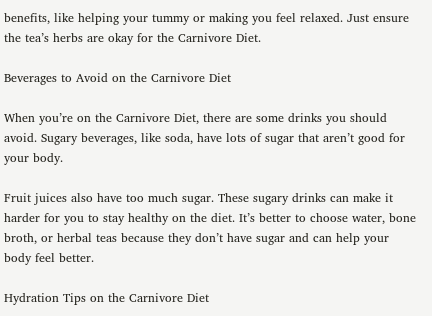benefits, like helping your tummy or making you feel relaxed. Just ensure the tea’s herbs are okay for the Carnivore Diet.

Beverages to Avoid on the Carnivore Diet

When you’re on the Carnivore Diet, there are some drinks you should avoid. Sugary beverages, like soda, have lots of sugar that aren’t good for your body.

Fruit juices also have too much sugar. These sugary drinks can make it harder for you to stay healthy on the diet. It’s better to choose water, bone broth, or herbal teas because they don’t have sugar and can help your body feel better.

Hydration Tips on the Carnivore Diet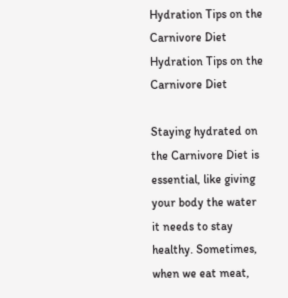Hydration Tips on the Carnivore Diet
Hydration Tips on the Carnivore Diet

Staying hydrated on the Carnivore Diet is essential, like giving your body the water it needs to stay healthy. Sometimes, when we eat meat,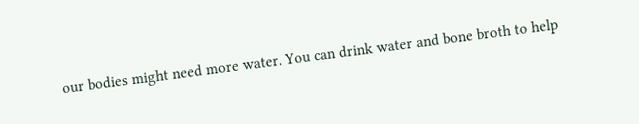our bodies might need more water. You can drink water and bone broth to help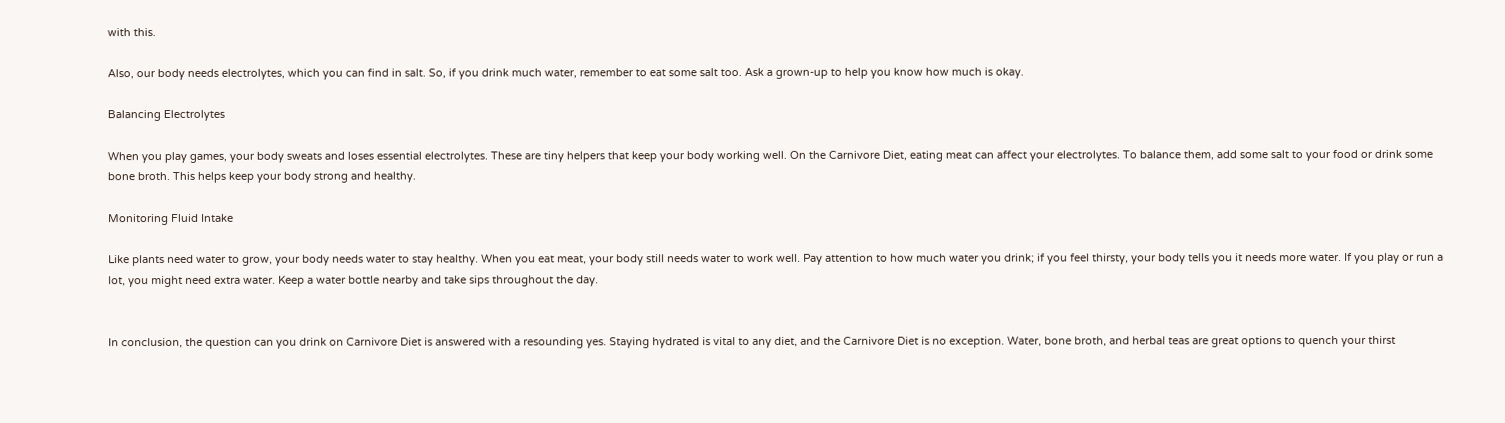with this.

Also, our body needs electrolytes, which you can find in salt. So, if you drink much water, remember to eat some salt too. Ask a grown-up to help you know how much is okay.

Balancing Electrolytes

When you play games, your body sweats and loses essential electrolytes. These are tiny helpers that keep your body working well. On the Carnivore Diet, eating meat can affect your electrolytes. To balance them, add some salt to your food or drink some bone broth. This helps keep your body strong and healthy.

Monitoring Fluid Intake

Like plants need water to grow, your body needs water to stay healthy. When you eat meat, your body still needs water to work well. Pay attention to how much water you drink; if you feel thirsty, your body tells you it needs more water. If you play or run a lot, you might need extra water. Keep a water bottle nearby and take sips throughout the day.


In conclusion, the question can you drink on Carnivore Diet is answered with a resounding yes. Staying hydrated is vital to any diet, and the Carnivore Diet is no exception. Water, bone broth, and herbal teas are great options to quench your thirst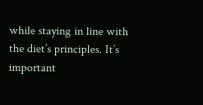while staying in line with the diet’s principles. It’s important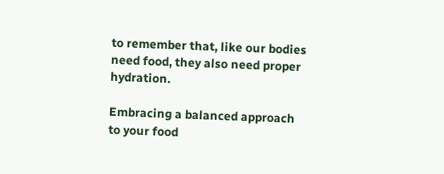to remember that, like our bodies need food, they also need proper hydration.

Embracing a balanced approach to your food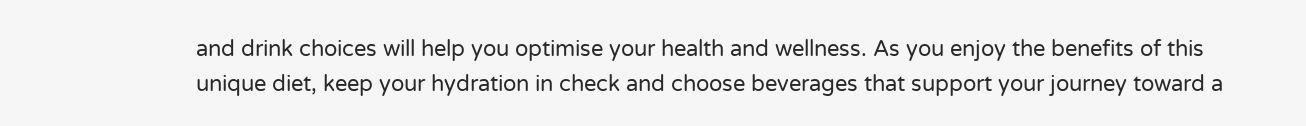and drink choices will help you optimise your health and wellness. As you enjoy the benefits of this unique diet, keep your hydration in check and choose beverages that support your journey toward a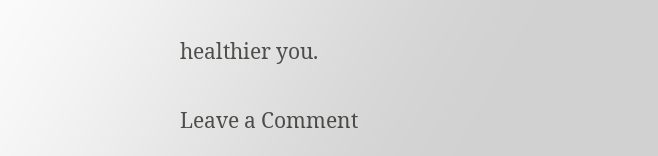healthier you.

Leave a Comment